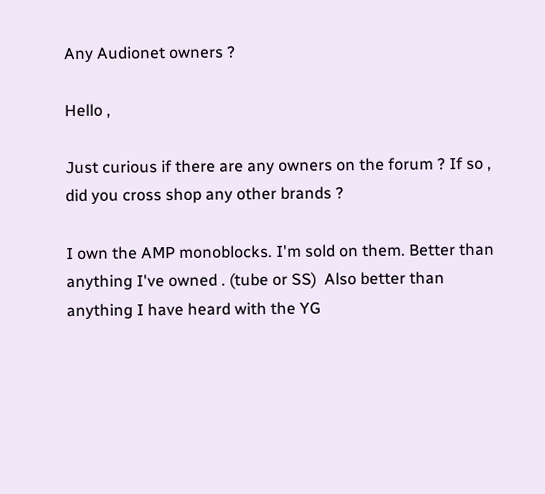Any Audionet owners ?

Hello ,

Just curious if there are any owners on the forum ? If so , did you cross shop any other brands ?

I own the AMP monoblocks. I'm sold on them. Better than anything I've owned . (tube or SS)  Also better than anything I have heard with the YG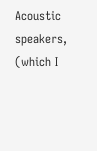Acoustic speakers, (which I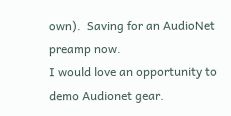own).  Saving for an AudioNet preamp now.
I would love an opportunity to demo Audionet gear.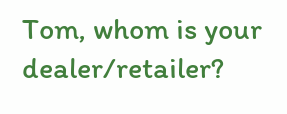Tom, whom is your dealer/retailer?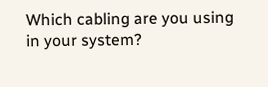Which cabling are you using in your system?